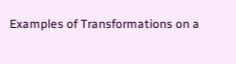Examples of Transformations on a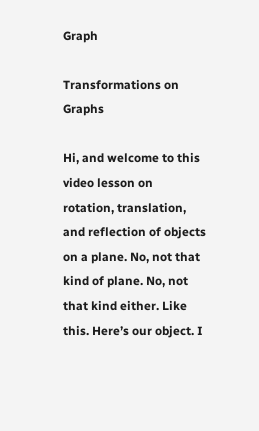Graph

Transformations on Graphs

Hi, and welcome to this video lesson on rotation, translation, and reflection of objects on a plane. No, not that kind of plane. No, not that kind either. Like this. Here’s our object. I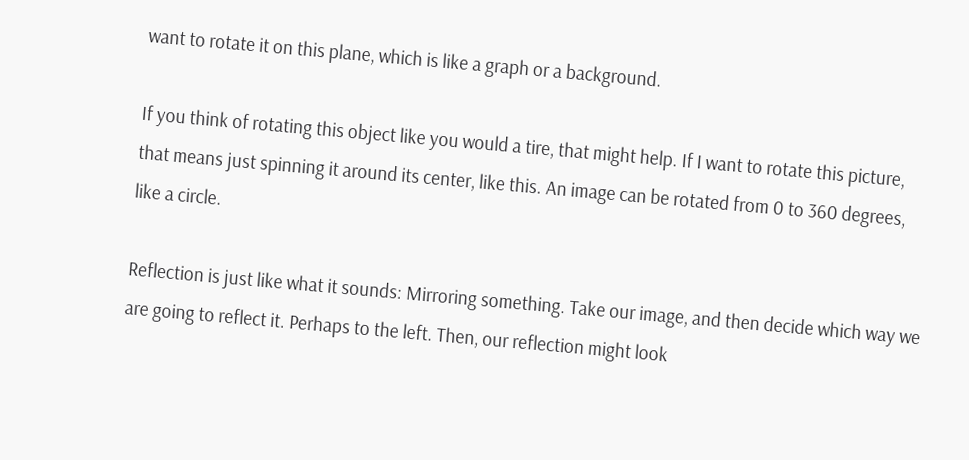want to rotate it on this plane, which is like a graph or a background.

If you think of rotating this object like you would a tire, that might help. If I want to rotate this picture, that means just spinning it around its center, like this. An image can be rotated from 0 to 360 degrees, like a circle.

Reflection is just like what it sounds: Mirroring something. Take our image, and then decide which way we are going to reflect it. Perhaps to the left. Then, our reflection might look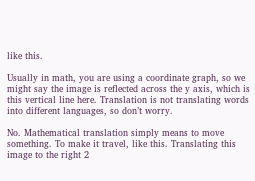like this.

Usually in math, you are using a coordinate graph, so we might say the image is reflected across the y axis, which is this vertical line here. Translation is not translating words into different languages, so don’t worry.

No. Mathematical translation simply means to move something. To make it travel, like this. Translating this image to the right 2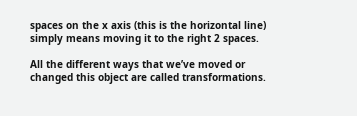spaces on the x axis (this is the horizontal line) simply means moving it to the right 2 spaces.

All the different ways that we’ve moved or changed this object are called transformations.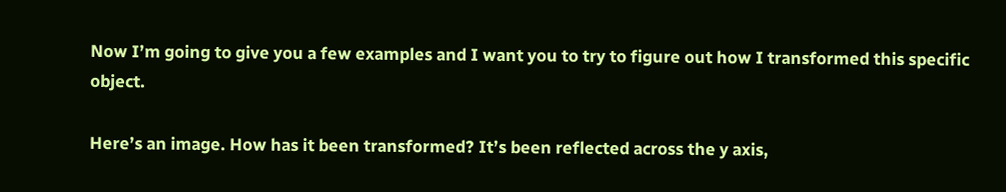Now I’m going to give you a few examples and I want you to try to figure out how I transformed this specific object.

Here’s an image. How has it been transformed? It’s been reflected across the y axis,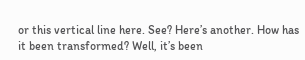or this vertical line here. See? Here’s another. How has it been transformed? Well, it’s been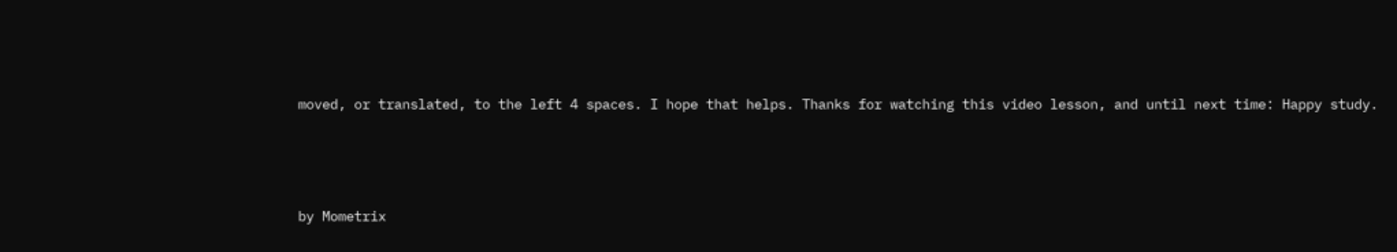moved, or translated, to the left 4 spaces. I hope that helps. Thanks for watching this video lesson, and until next time: Happy study.



by Mometrix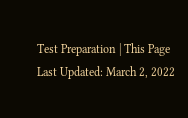Test Preparation | This Page Last Updated: March 2, 2022